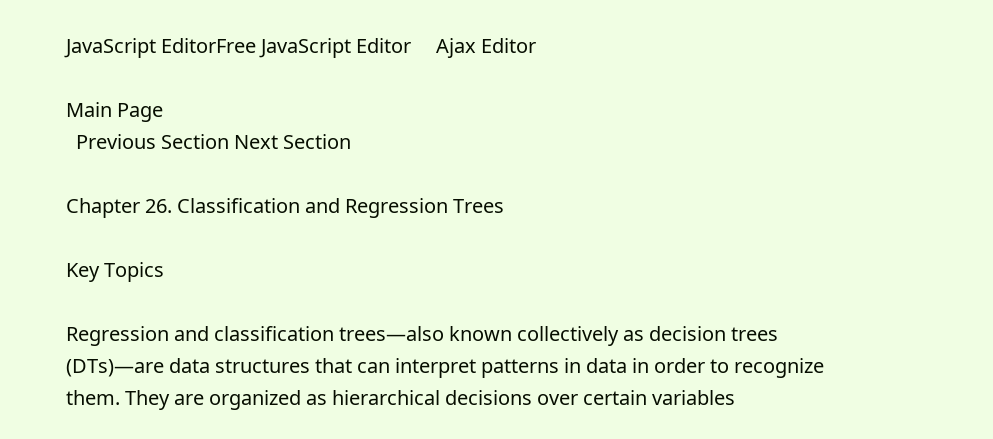JavaScript EditorFree JavaScript Editor     Ajax Editor

Main Page
  Previous Section Next Section

Chapter 26. Classification and Regression Trees

Key Topics

Regression and classification trees—also known collectively as decision trees (DTs)—are data structures that can interpret patterns in data in order to recognize them. They are organized as hierarchical decisions over certain variables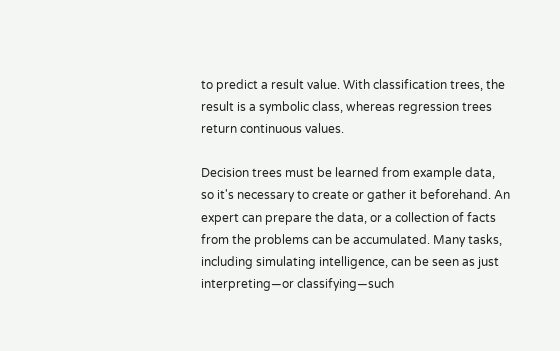to predict a result value. With classification trees, the result is a symbolic class, whereas regression trees return continuous values.

Decision trees must be learned from example data, so it's necessary to create or gather it beforehand. An expert can prepare the data, or a collection of facts from the problems can be accumulated. Many tasks, including simulating intelligence, can be seen as just interpreting—or classifying—such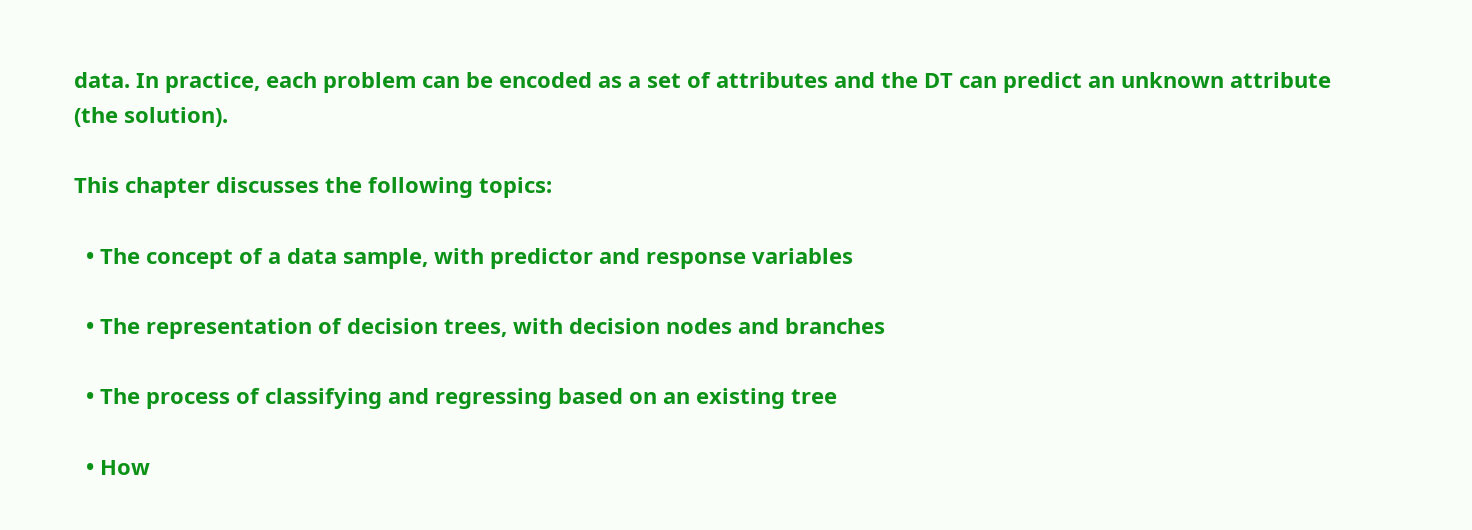data. In practice, each problem can be encoded as a set of attributes and the DT can predict an unknown attribute (the solution).

This chapter discusses the following topics:

  • The concept of a data sample, with predictor and response variables

  • The representation of decision trees, with decision nodes and branches

  • The process of classifying and regressing based on an existing tree

  • How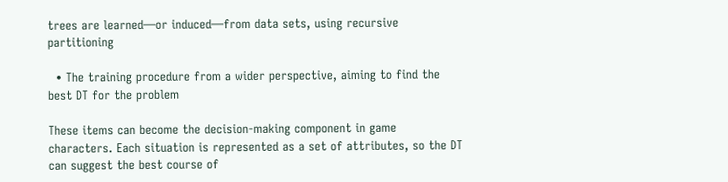trees are learned—or induced—from data sets, using recursive partitioning

  • The training procedure from a wider perspective, aiming to find the best DT for the problem

These items can become the decision-making component in game characters. Each situation is represented as a set of attributes, so the DT can suggest the best course of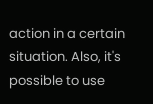action in a certain situation. Also, it's possible to use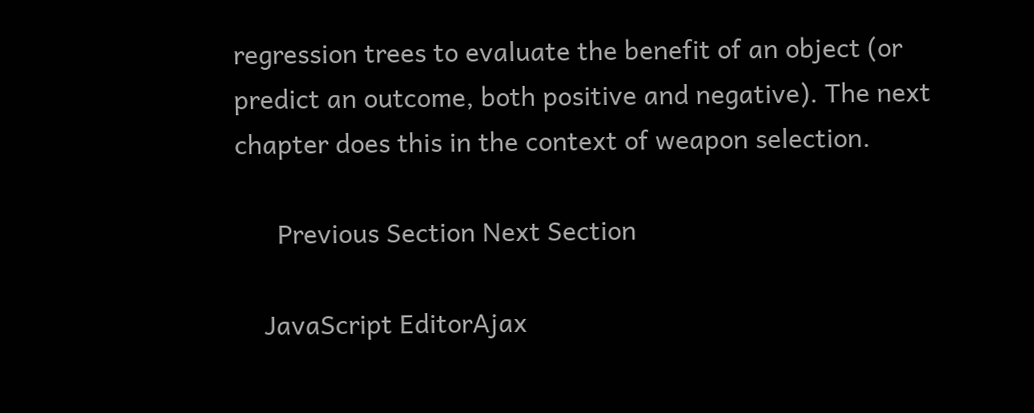regression trees to evaluate the benefit of an object (or predict an outcome, both positive and negative). The next chapter does this in the context of weapon selection.

      Previous Section Next Section

    JavaScript EditorAjax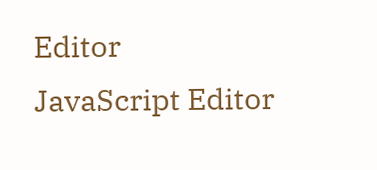Editor     JavaScript Editor